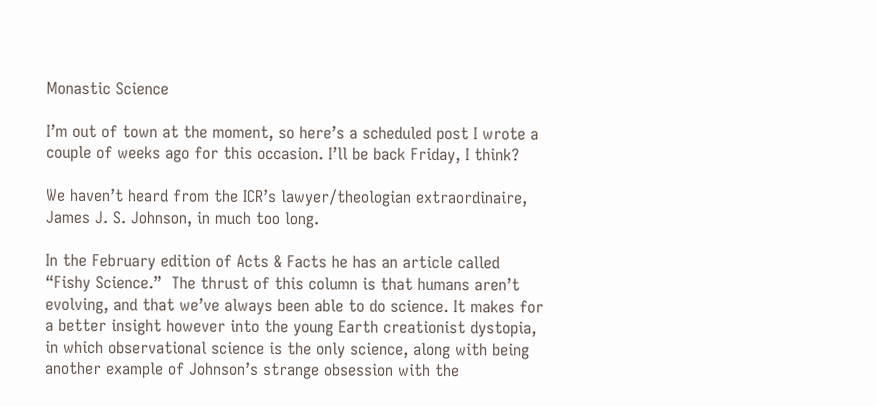Monastic Science

I’m out of town at the moment, so here’s a scheduled post I wrote a couple of weeks ago for this occasion. I’ll be back Friday, I think?

We haven’t heard from the ICR’s lawyer/theologian extraordinaire, James J. S. Johnson, in much too long.

In the February edition of Acts & Facts he has an article called “Fishy Science.”  The thrust of this column is that humans aren’t evolving, and that we’ve always been able to do science. It makes for a better insight however into the young Earth creationist dystopia, in which observational science is the only science, along with being another example of Johnson’s strange obsession with the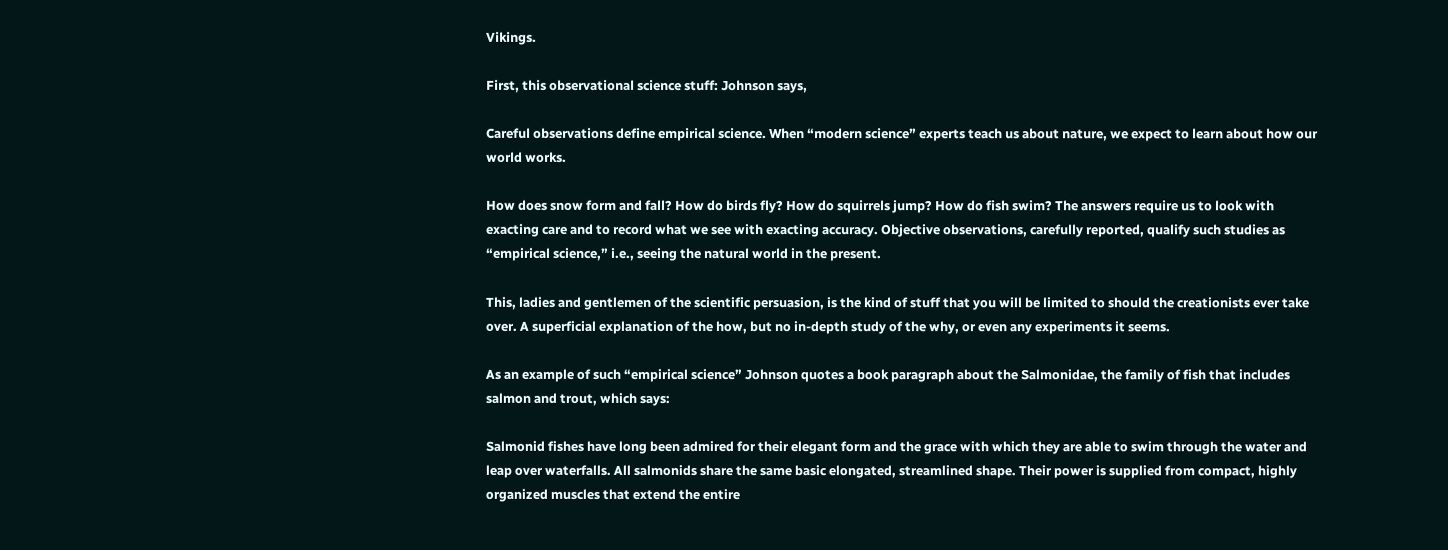Vikings.

First, this observational science stuff: Johnson says,

Careful observations define empirical science. When “modern science” experts teach us about nature, we expect to learn about how our world works.

How does snow form and fall? How do birds fly? How do squirrels jump? How do fish swim? The answers require us to look with exacting care and to record what we see with exacting accuracy. Objective observations, carefully reported, qualify such studies as “empirical science,” i.e., seeing the natural world in the present.

This, ladies and gentlemen of the scientific persuasion, is the kind of stuff that you will be limited to should the creationists ever take over. A superficial explanation of the how, but no in-depth study of the why, or even any experiments it seems.

As an example of such “empirical science” Johnson quotes a book paragraph about the Salmonidae, the family of fish that includes salmon and trout, which says:

Salmonid fishes have long been admired for their elegant form and the grace with which they are able to swim through the water and leap over waterfalls. All salmonids share the same basic elongated, streamlined shape. Their power is supplied from compact, highly organized muscles that extend the entire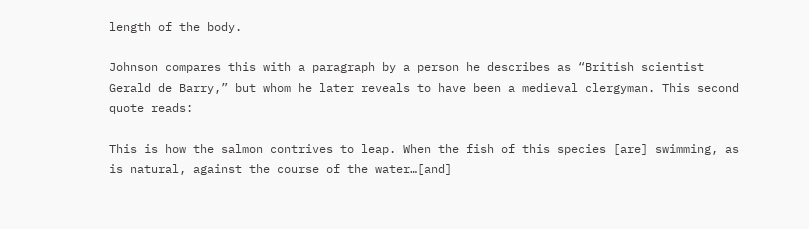length of the body.

Johnson compares this with a paragraph by a person he describes as “British scientist Gerald de Barry,” but whom he later reveals to have been a medieval clergyman. This second quote reads:

This is how the salmon contrives to leap. When the fish of this species [are] swimming, as is natural, against the course of the water…[and]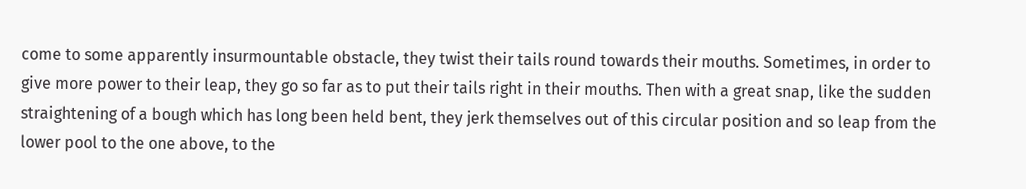come to some apparently insurmountable obstacle, they twist their tails round towards their mouths. Sometimes, in order to give more power to their leap, they go so far as to put their tails right in their mouths. Then with a great snap, like the sudden straightening of a bough which has long been held bent, they jerk themselves out of this circular position and so leap from the lower pool to the one above, to the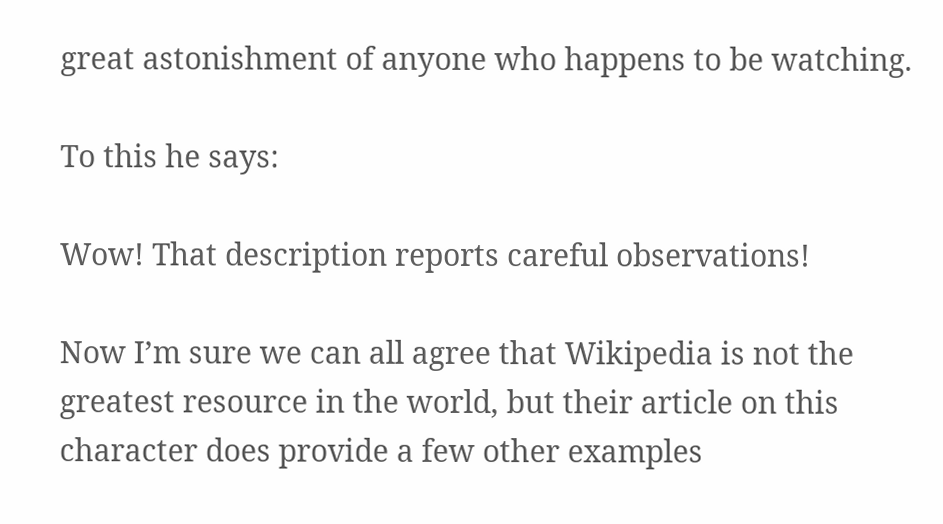great astonishment of anyone who happens to be watching.

To this he says:

Wow! That description reports careful observations!

Now I’m sure we can all agree that Wikipedia is not the greatest resource in the world, but their article on this character does provide a few other examples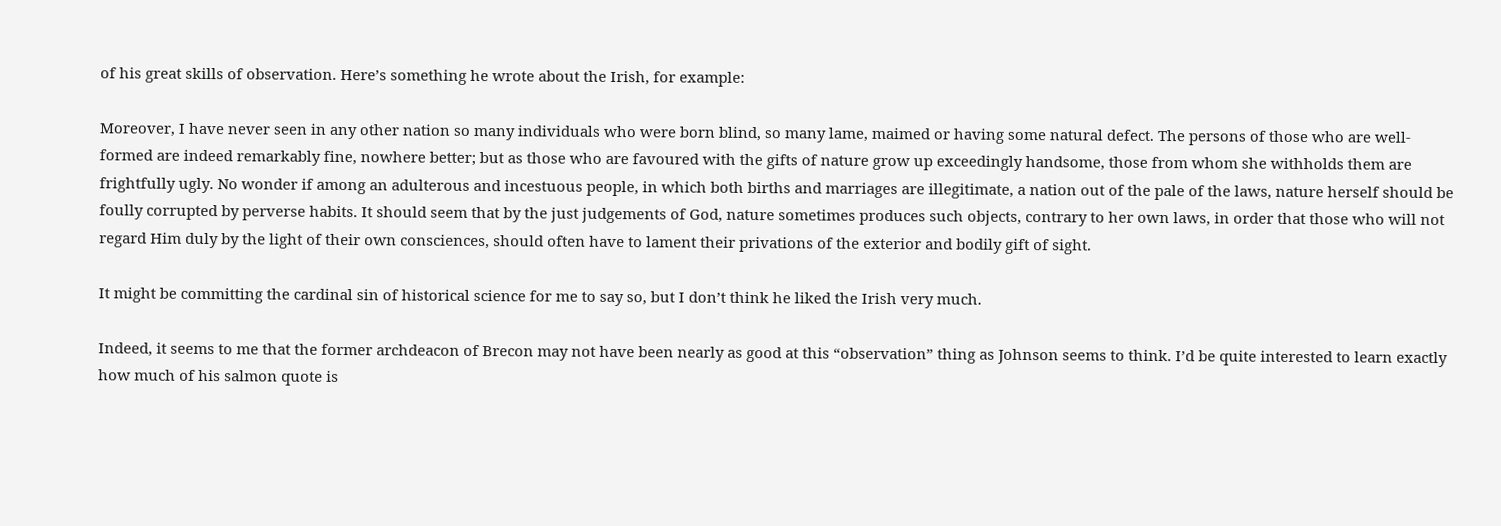of his great skills of observation. Here’s something he wrote about the Irish, for example:

Moreover, I have never seen in any other nation so many individuals who were born blind, so many lame, maimed or having some natural defect. The persons of those who are well-formed are indeed remarkably fine, nowhere better; but as those who are favoured with the gifts of nature grow up exceedingly handsome, those from whom she withholds them are frightfully ugly. No wonder if among an adulterous and incestuous people, in which both births and marriages are illegitimate, a nation out of the pale of the laws, nature herself should be foully corrupted by perverse habits. It should seem that by the just judgements of God, nature sometimes produces such objects, contrary to her own laws, in order that those who will not regard Him duly by the light of their own consciences, should often have to lament their privations of the exterior and bodily gift of sight.

It might be committing the cardinal sin of historical science for me to say so, but I don’t think he liked the Irish very much.

Indeed, it seems to me that the former archdeacon of Brecon may not have been nearly as good at this “observation” thing as Johnson seems to think. I’d be quite interested to learn exactly how much of his salmon quote is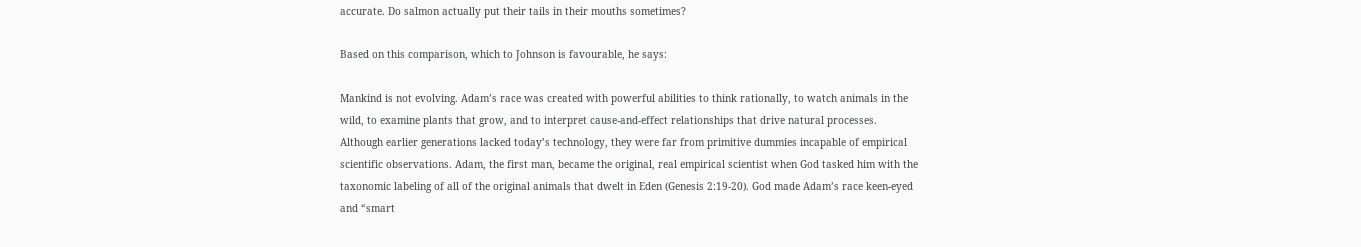accurate. Do salmon actually put their tails in their mouths sometimes?

Based on this comparison, which to Johnson is favourable, he says:

Mankind is not evolving. Adam’s race was created with powerful abilities to think rationally, to watch animals in the wild, to examine plants that grow, and to interpret cause-and-effect relationships that drive natural processes. Although earlier generations lacked today’s technology, they were far from primitive dummies incapable of empirical scientific observations. Adam, the first man, became the original, real empirical scientist when God tasked him with the taxonomic labeling of all of the original animals that dwelt in Eden (Genesis 2:19-20). God made Adam’s race keen-eyed and “smart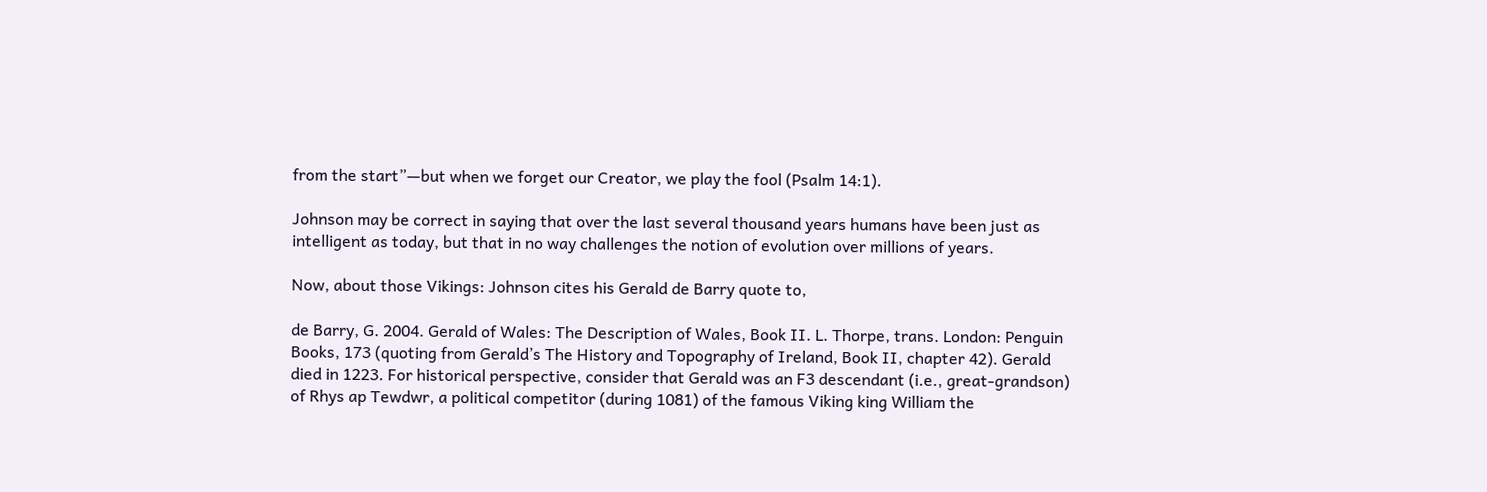from the start”—but when we forget our Creator, we play the fool (Psalm 14:1).

Johnson may be correct in saying that over the last several thousand years humans have been just as intelligent as today, but that in no way challenges the notion of evolution over millions of years.

Now, about those Vikings: Johnson cites his Gerald de Barry quote to,

de Barry, G. 2004. Gerald of Wales: The Description of Wales, Book II. L. Thorpe, trans. London: Penguin Books, 173 (quoting from Gerald’s The History and Topography of Ireland, Book II, chapter 42). Gerald died in 1223. For historical perspective, consider that Gerald was an F3 descendant (i.e., great-grandson) of Rhys ap Tewdwr, a political competitor (during 1081) of the famous Viking king William the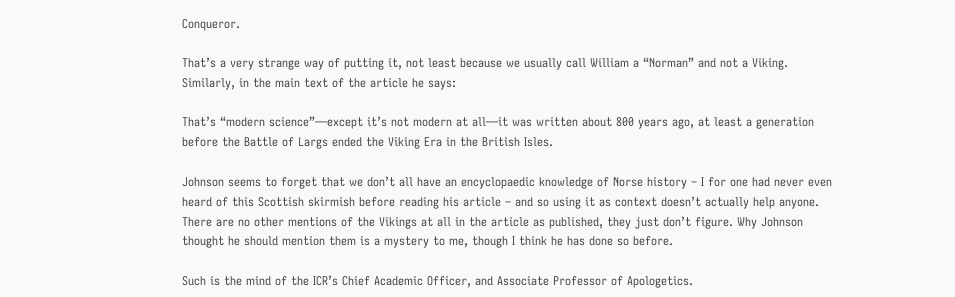Conqueror.

That’s a very strange way of putting it, not least because we usually call William a “Norman” and not a Viking. Similarly, in the main text of the article he says:

That’s “modern science”—except it’s not modern at all—it was written about 800 years ago, at least a generation before the Battle of Largs ended the Viking Era in the British Isles.

Johnson seems to forget that we don’t all have an encyclopaedic knowledge of Norse history – I for one had never even heard of this Scottish skirmish before reading his article – and so using it as context doesn’t actually help anyone. There are no other mentions of the Vikings at all in the article as published, they just don’t figure. Why Johnson thought he should mention them is a mystery to me, though I think he has done so before.

Such is the mind of the ICR’s Chief Academic Officer, and Associate Professor of Apologetics.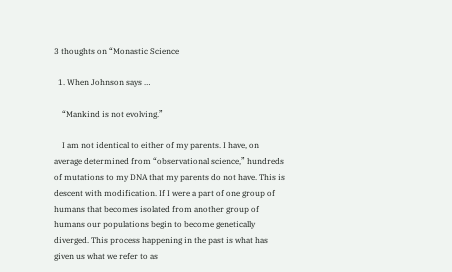3 thoughts on “Monastic Science

  1. When Johnson says …

    “Mankind is not evolving.”

    I am not identical to either of my parents. I have, on average determined from “observational science,” hundreds of mutations to my DNA that my parents do not have. This is descent with modification. If I were a part of one group of humans that becomes isolated from another group of humans our populations begin to become genetically diverged. This process happening in the past is what has given us what we refer to as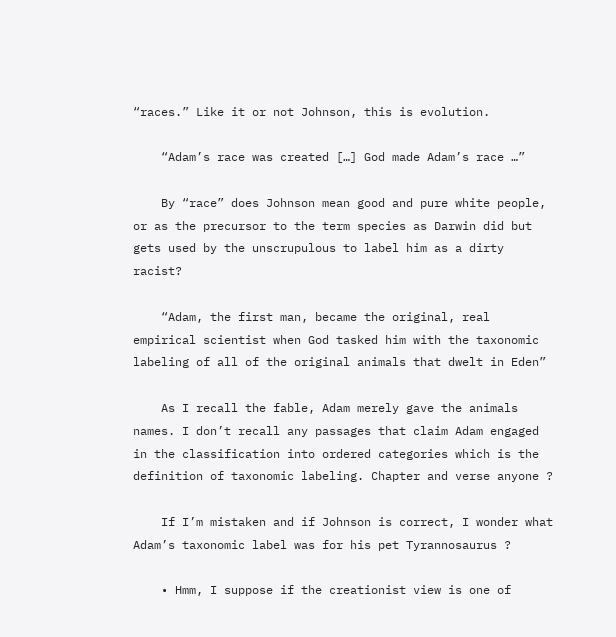“races.” Like it or not Johnson, this is evolution.

    “Adam’s race was created […] God made Adam’s race …”

    By “race” does Johnson mean good and pure white people, or as the precursor to the term species as Darwin did but gets used by the unscrupulous to label him as a dirty racist?

    “Adam, the first man, became the original, real empirical scientist when God tasked him with the taxonomic labeling of all of the original animals that dwelt in Eden”

    As I recall the fable, Adam merely gave the animals names. I don’t recall any passages that claim Adam engaged in the classification into ordered categories which is the definition of taxonomic labeling. Chapter and verse anyone ?

    If I’m mistaken and if Johnson is correct, I wonder what Adam’s taxonomic label was for his pet Tyrannosaurus ?

    • Hmm, I suppose if the creationist view is one of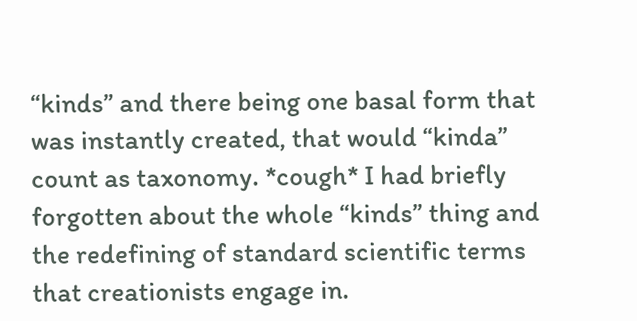“kinds” and there being one basal form that was instantly created, that would “kinda” count as taxonomy. *cough* I had briefly forgotten about the whole “kinds” thing and the redefining of standard scientific terms that creationists engage in.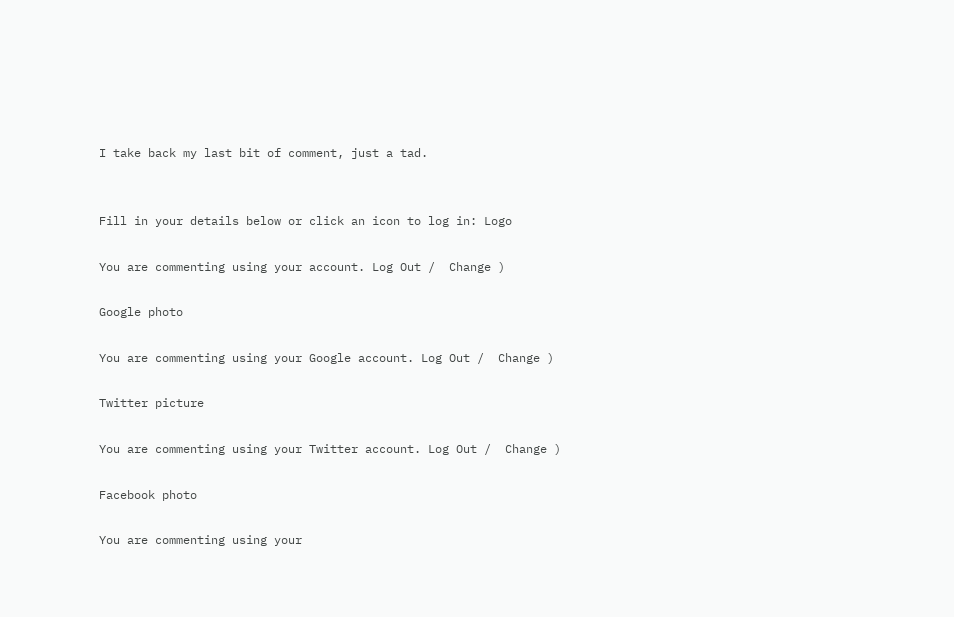I take back my last bit of comment, just a tad.


Fill in your details below or click an icon to log in: Logo

You are commenting using your account. Log Out /  Change )

Google photo

You are commenting using your Google account. Log Out /  Change )

Twitter picture

You are commenting using your Twitter account. Log Out /  Change )

Facebook photo

You are commenting using your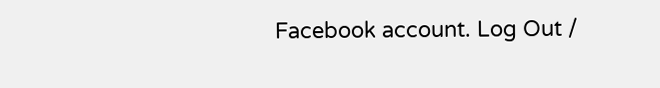Facebook account. Log Out /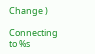Change )

Connecting to %s